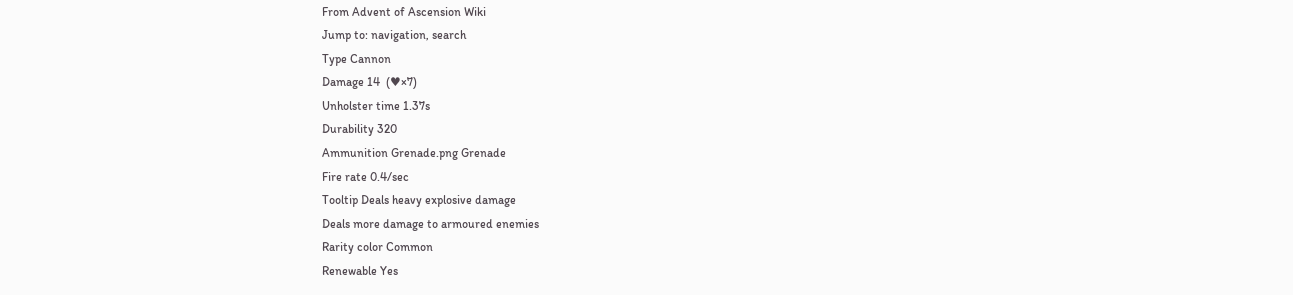From Advent of Ascension Wiki
Jump to: navigation, search
Type Cannon
Damage 14  (♥×7)
Unholster time 1.37s
Durability 320
Ammunition Grenade.png Grenade
Fire rate 0.4/sec
Tooltip Deals heavy explosive damage
Deals more damage to armoured enemies
Rarity color Common
Renewable Yes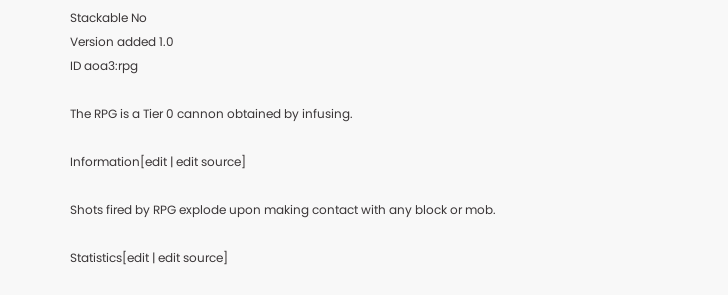Stackable No
Version added 1.0
ID aoa3:rpg

The RPG is a Tier 0 cannon obtained by infusing.

Information[edit | edit source]

Shots fired by RPG explode upon making contact with any block or mob.

Statistics[edit | edit source]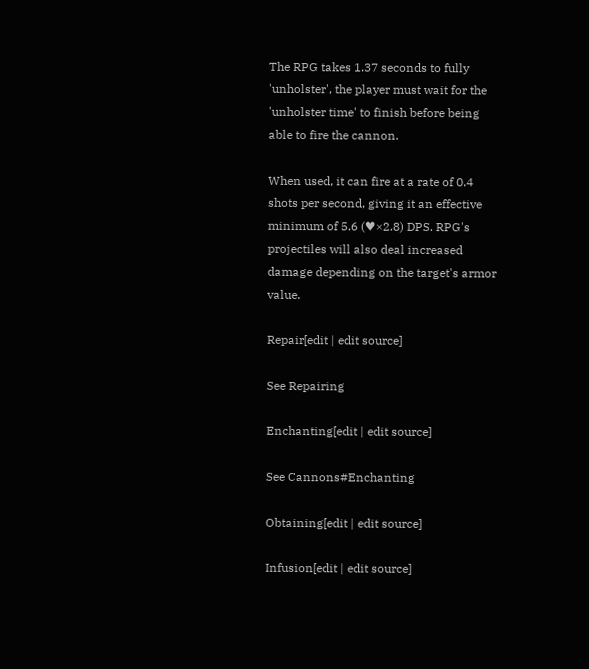The RPG takes 1.37 seconds to fully 'unholster', the player must wait for the 'unholster time' to finish before being able to fire the cannon.

When used, it can fire at a rate of 0.4 shots per second, giving it an effective minimum of 5.6 (♥×2.8) DPS. RPG's projectiles will also deal increased damage depending on the target's armor value.

Repair[edit | edit source]

See Repairing

Enchanting[edit | edit source]

See Cannons#Enchanting

Obtaining[edit | edit source]

Infusion[edit | edit source]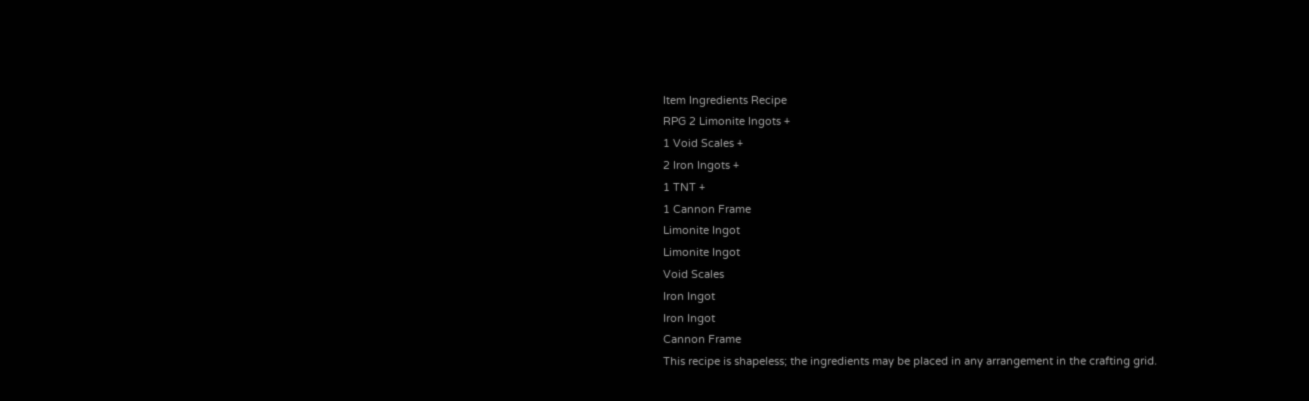Item Ingredients Recipe
RPG 2 Limonite Ingots +
1 Void Scales +
2 Iron Ingots +
1 TNT +
1 Cannon Frame
Limonite Ingot
Limonite Ingot
Void Scales
Iron Ingot
Iron Ingot
Cannon Frame
This recipe is shapeless; the ingredients may be placed in any arrangement in the crafting grid.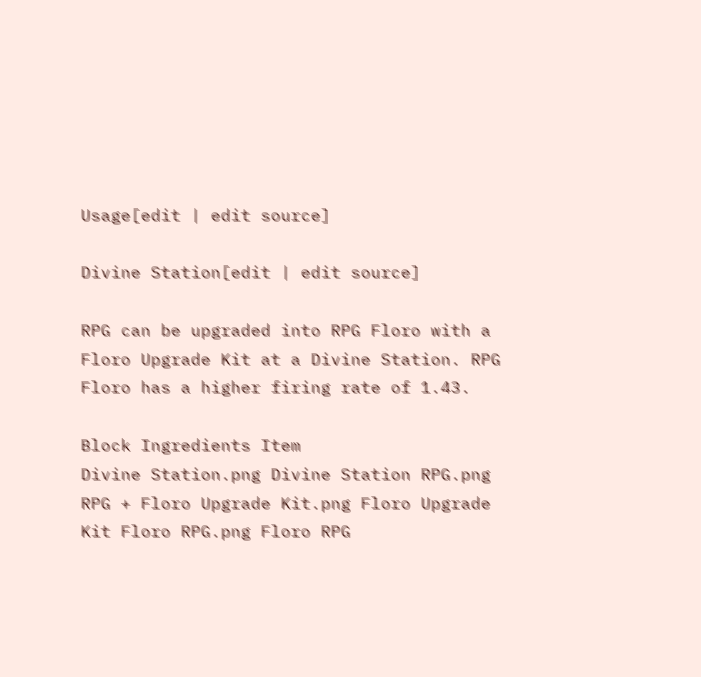Usage[edit | edit source]

Divine Station[edit | edit source]

RPG can be upgraded into RPG Floro with a Floro Upgrade Kit at a Divine Station. RPG Floro has a higher firing rate of 1.43.

Block Ingredients Item
Divine Station.png Divine Station RPG.png RPG + Floro Upgrade Kit.png Floro Upgrade Kit Floro RPG.png Floro RPG